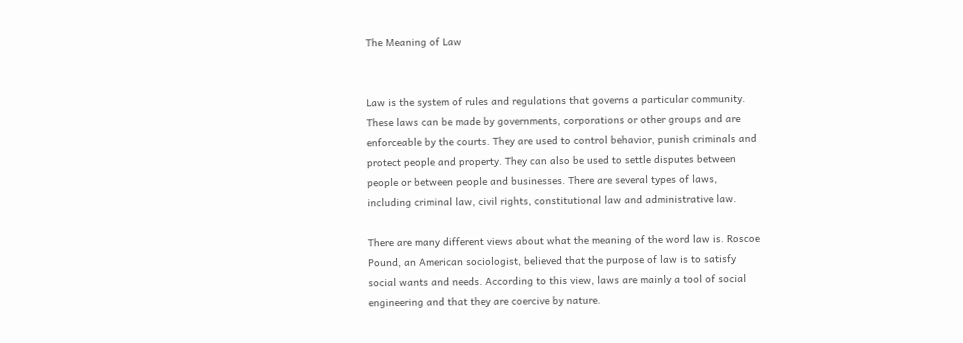The Meaning of Law


Law is the system of rules and regulations that governs a particular community. These laws can be made by governments, corporations or other groups and are enforceable by the courts. They are used to control behavior, punish criminals and protect people and property. They can also be used to settle disputes between people or between people and businesses. There are several types of laws, including criminal law, civil rights, constitutional law and administrative law.

There are many different views about what the meaning of the word law is. Roscoe Pound, an American sociologist, believed that the purpose of law is to satisfy social wants and needs. According to this view, laws are mainly a tool of social engineering and that they are coercive by nature.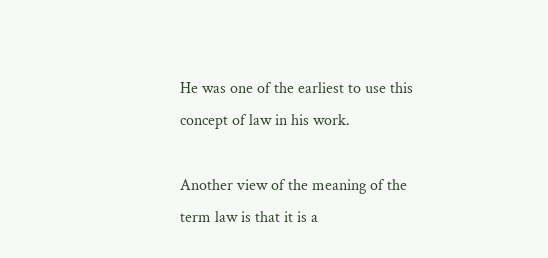He was one of the earliest to use this concept of law in his work.

Another view of the meaning of the term law is that it is a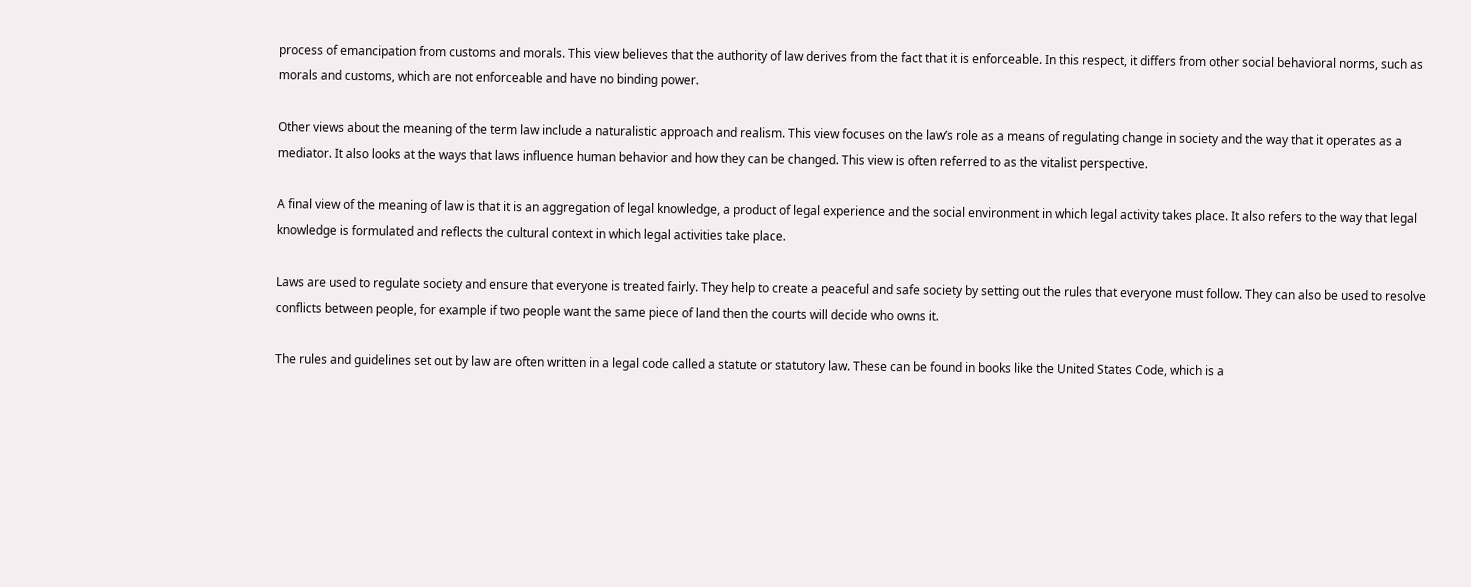process of emancipation from customs and morals. This view believes that the authority of law derives from the fact that it is enforceable. In this respect, it differs from other social behavioral norms, such as morals and customs, which are not enforceable and have no binding power.

Other views about the meaning of the term law include a naturalistic approach and realism. This view focuses on the law’s role as a means of regulating change in society and the way that it operates as a mediator. It also looks at the ways that laws influence human behavior and how they can be changed. This view is often referred to as the vitalist perspective.

A final view of the meaning of law is that it is an aggregation of legal knowledge, a product of legal experience and the social environment in which legal activity takes place. It also refers to the way that legal knowledge is formulated and reflects the cultural context in which legal activities take place.

Laws are used to regulate society and ensure that everyone is treated fairly. They help to create a peaceful and safe society by setting out the rules that everyone must follow. They can also be used to resolve conflicts between people, for example if two people want the same piece of land then the courts will decide who owns it.

The rules and guidelines set out by law are often written in a legal code called a statute or statutory law. These can be found in books like the United States Code, which is a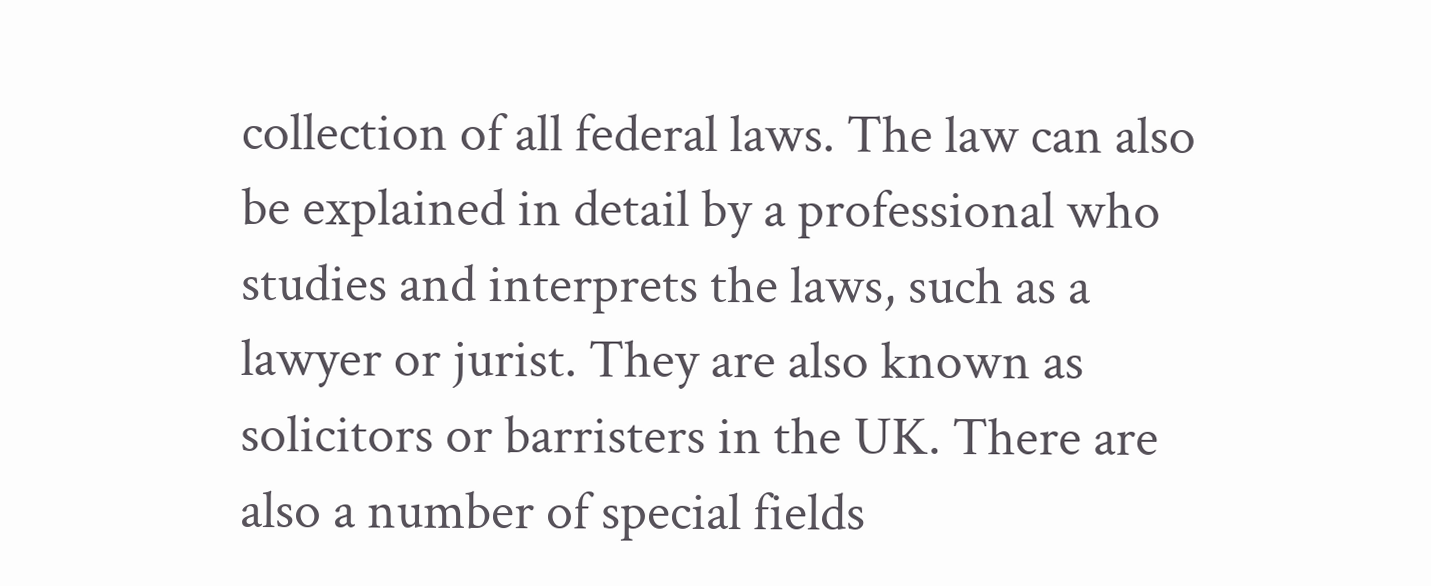collection of all federal laws. The law can also be explained in detail by a professional who studies and interprets the laws, such as a lawyer or jurist. They are also known as solicitors or barristers in the UK. There are also a number of special fields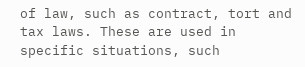of law, such as contract, tort and tax laws. These are used in specific situations, such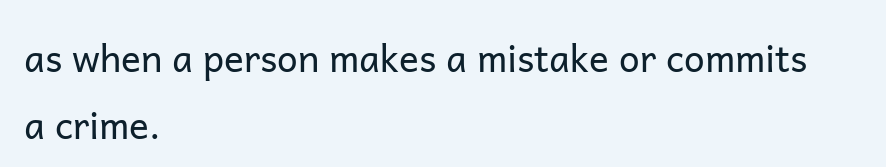as when a person makes a mistake or commits a crime.